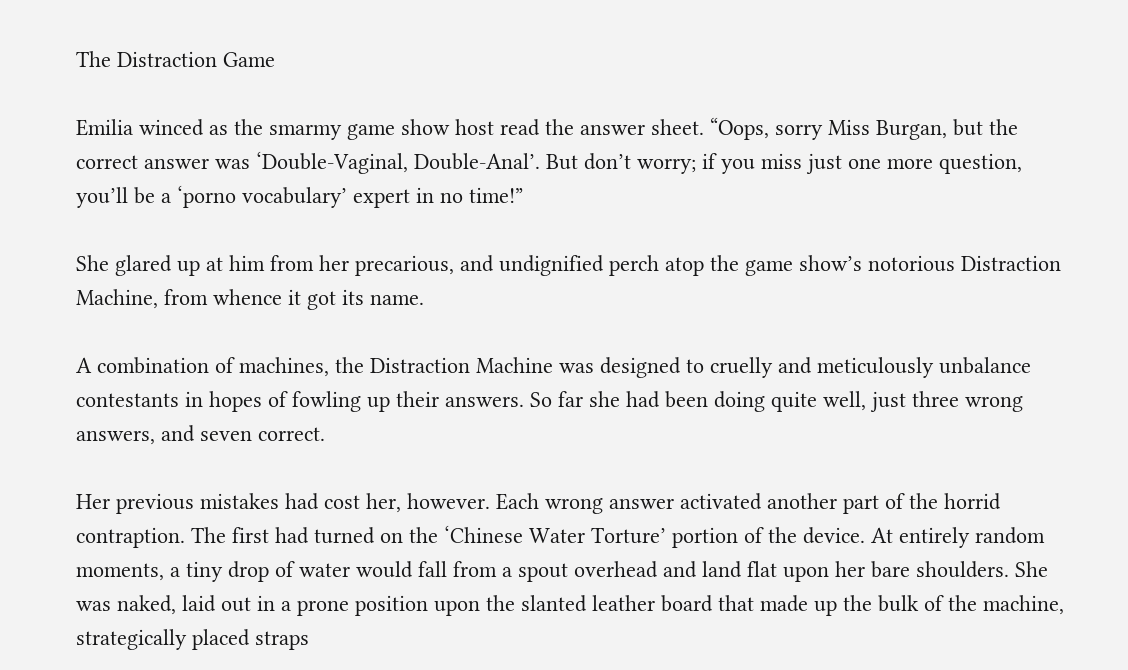The Distraction Game

Emilia winced as the smarmy game show host read the answer sheet. “Oops, sorry Miss Burgan, but the correct answer was ‘Double-Vaginal, Double-Anal’. But don’t worry; if you miss just one more question, you’ll be a ‘porno vocabulary’ expert in no time!”

She glared up at him from her precarious, and undignified perch atop the game show’s notorious Distraction Machine, from whence it got its name.

A combination of machines, the Distraction Machine was designed to cruelly and meticulously unbalance contestants in hopes of fowling up their answers. So far she had been doing quite well, just three wrong answers, and seven correct.

Her previous mistakes had cost her, however. Each wrong answer activated another part of the horrid contraption. The first had turned on the ‘Chinese Water Torture’ portion of the device. At entirely random moments, a tiny drop of water would fall from a spout overhead and land flat upon her bare shoulders. She was naked, laid out in a prone position upon the slanted leather board that made up the bulk of the machine, strategically placed straps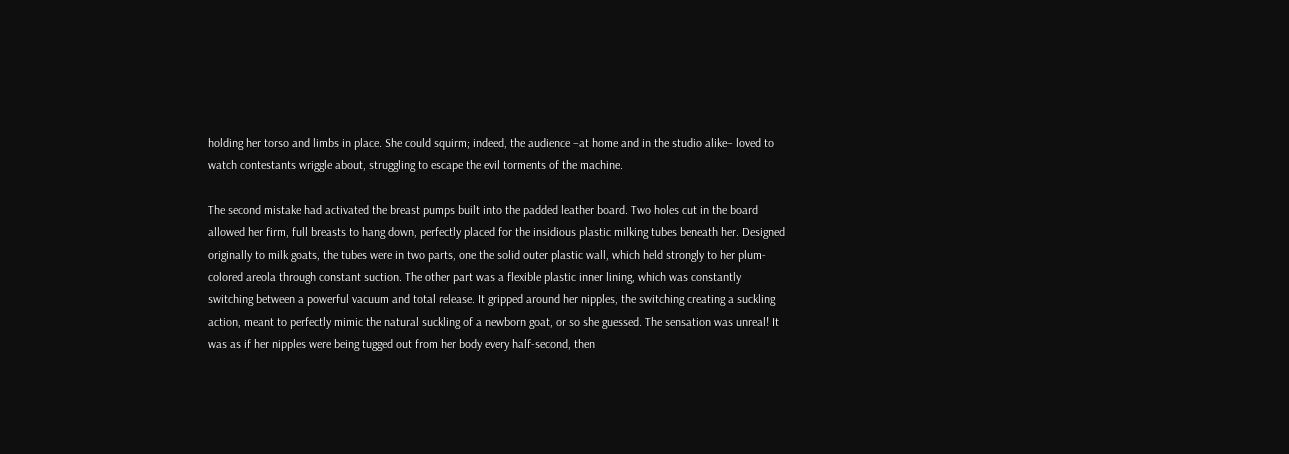holding her torso and limbs in place. She could squirm; indeed, the audience –at home and in the studio alike– loved to watch contestants wriggle about, struggling to escape the evil torments of the machine.

The second mistake had activated the breast pumps built into the padded leather board. Two holes cut in the board allowed her firm, full breasts to hang down, perfectly placed for the insidious plastic milking tubes beneath her. Designed originally to milk goats, the tubes were in two parts, one the solid outer plastic wall, which held strongly to her plum-colored areola through constant suction. The other part was a flexible plastic inner lining, which was constantly switching between a powerful vacuum and total release. It gripped around her nipples, the switching creating a suckling action, meant to perfectly mimic the natural suckling of a newborn goat, or so she guessed. The sensation was unreal! It was as if her nipples were being tugged out from her body every half-second, then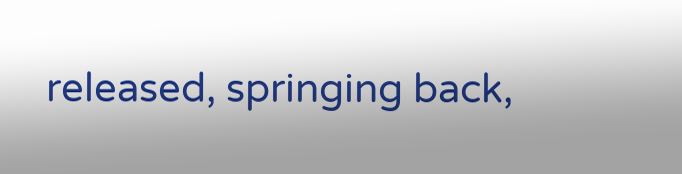released, springing back,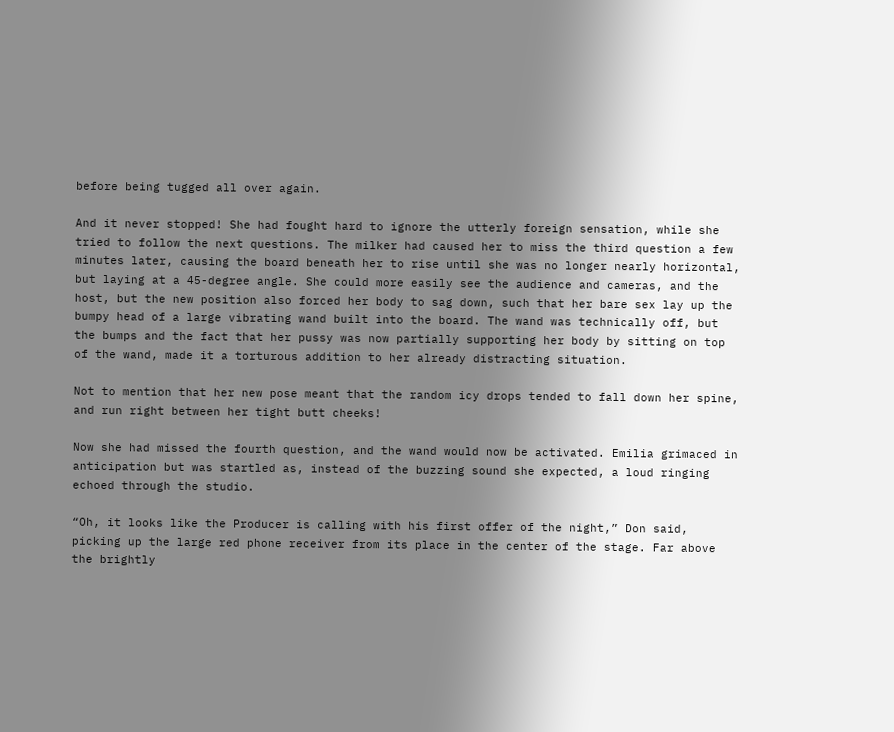before being tugged all over again.

And it never stopped! She had fought hard to ignore the utterly foreign sensation, while she tried to follow the next questions. The milker had caused her to miss the third question a few minutes later, causing the board beneath her to rise until she was no longer nearly horizontal, but laying at a 45-degree angle. She could more easily see the audience and cameras, and the host, but the new position also forced her body to sag down, such that her bare sex lay up the bumpy head of a large vibrating wand built into the board. The wand was technically off, but the bumps and the fact that her pussy was now partially supporting her body by sitting on top of the wand, made it a torturous addition to her already distracting situation.

Not to mention that her new pose meant that the random icy drops tended to fall down her spine, and run right between her tight butt cheeks!

Now she had missed the fourth question, and the wand would now be activated. Emilia grimaced in anticipation but was startled as, instead of the buzzing sound she expected, a loud ringing echoed through the studio.

“Oh, it looks like the Producer is calling with his first offer of the night,” Don said, picking up the large red phone receiver from its place in the center of the stage. Far above the brightly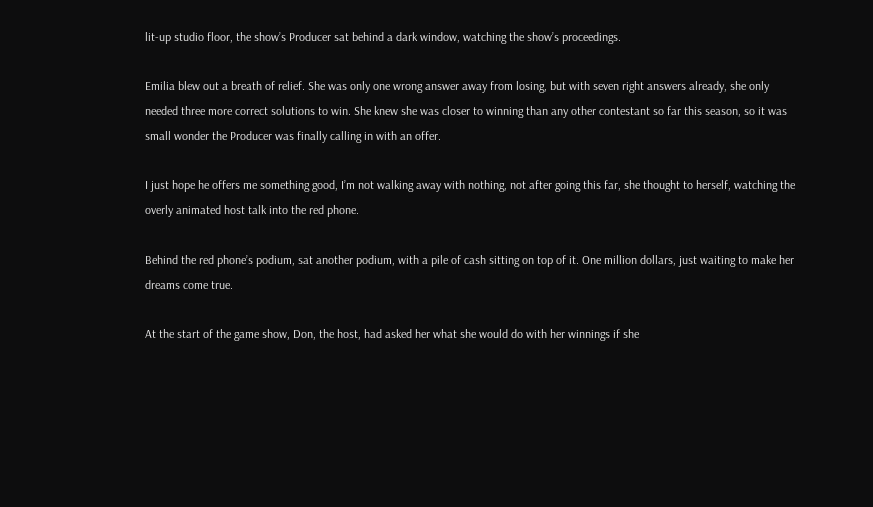lit-up studio floor, the show’s Producer sat behind a dark window, watching the show’s proceedings.

Emilia blew out a breath of relief. She was only one wrong answer away from losing, but with seven right answers already, she only needed three more correct solutions to win. She knew she was closer to winning than any other contestant so far this season, so it was small wonder the Producer was finally calling in with an offer.

I just hope he offers me something good, I’m not walking away with nothing, not after going this far, she thought to herself, watching the overly animated host talk into the red phone.

Behind the red phone’s podium, sat another podium, with a pile of cash sitting on top of it. One million dollars, just waiting to make her dreams come true.

At the start of the game show, Don, the host, had asked her what she would do with her winnings if she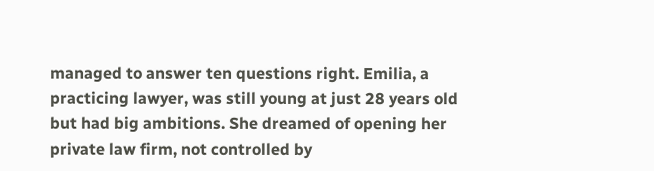managed to answer ten questions right. Emilia, a practicing lawyer, was still young at just 28 years old but had big ambitions. She dreamed of opening her private law firm, not controlled by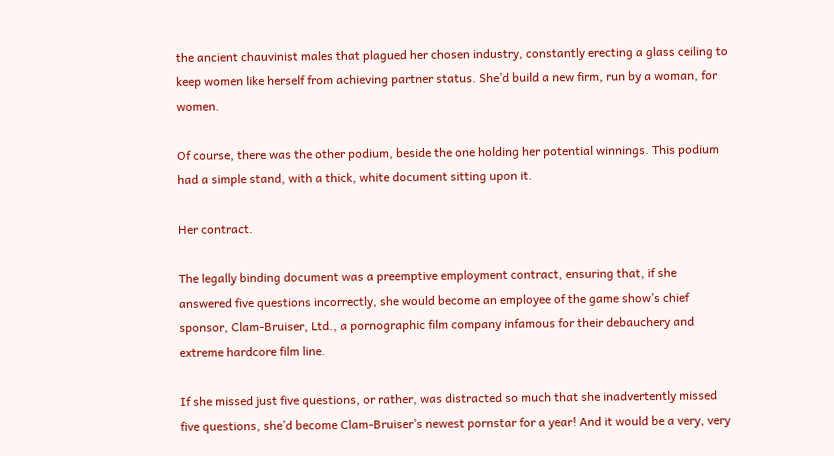the ancient chauvinist males that plagued her chosen industry, constantly erecting a glass ceiling to keep women like herself from achieving partner status. She’d build a new firm, run by a woman, for women.

Of course, there was the other podium, beside the one holding her potential winnings. This podium had a simple stand, with a thick, white document sitting upon it.

Her contract.

The legally binding document was a preemptive employment contract, ensuring that, if she answered five questions incorrectly, she would become an employee of the game show’s chief sponsor, Clam-Bruiser, Ltd., a pornographic film company infamous for their debauchery and extreme hardcore film line.

If she missed just five questions, or rather, was distracted so much that she inadvertently missed five questions, she’d become Clam-Bruiser’s newest pornstar for a year! And it would be a very, very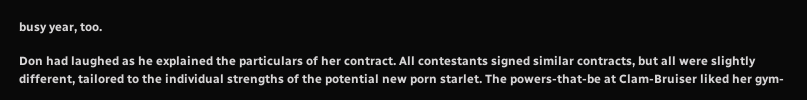busy year, too.

Don had laughed as he explained the particulars of her contract. All contestants signed similar contracts, but all were slightly different, tailored to the individual strengths of the potential new porn starlet. The powers-that-be at Clam-Bruiser liked her gym-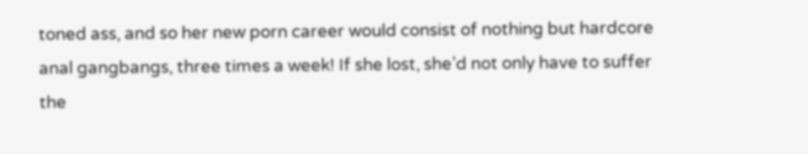toned ass, and so her new porn career would consist of nothing but hardcore anal gangbangs, three times a week! If she lost, she’d not only have to suffer the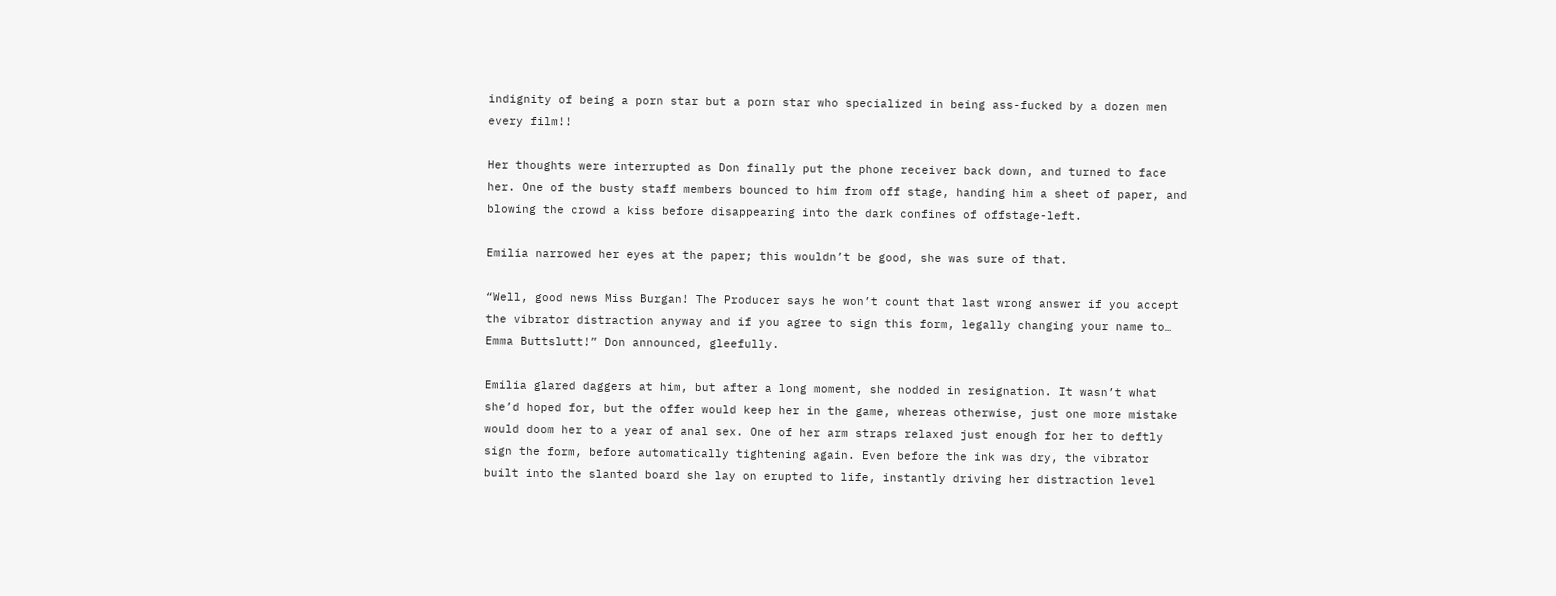indignity of being a porn star but a porn star who specialized in being ass-fucked by a dozen men every film!!

Her thoughts were interrupted as Don finally put the phone receiver back down, and turned to face her. One of the busty staff members bounced to him from off stage, handing him a sheet of paper, and blowing the crowd a kiss before disappearing into the dark confines of offstage-left.

Emilia narrowed her eyes at the paper; this wouldn’t be good, she was sure of that.

“Well, good news Miss Burgan! The Producer says he won’t count that last wrong answer if you accept the vibrator distraction anyway and if you agree to sign this form, legally changing your name to… Emma Buttslutt!” Don announced, gleefully.

Emilia glared daggers at him, but after a long moment, she nodded in resignation. It wasn’t what she’d hoped for, but the offer would keep her in the game, whereas otherwise, just one more mistake would doom her to a year of anal sex. One of her arm straps relaxed just enough for her to deftly sign the form, before automatically tightening again. Even before the ink was dry, the vibrator built into the slanted board she lay on erupted to life, instantly driving her distraction level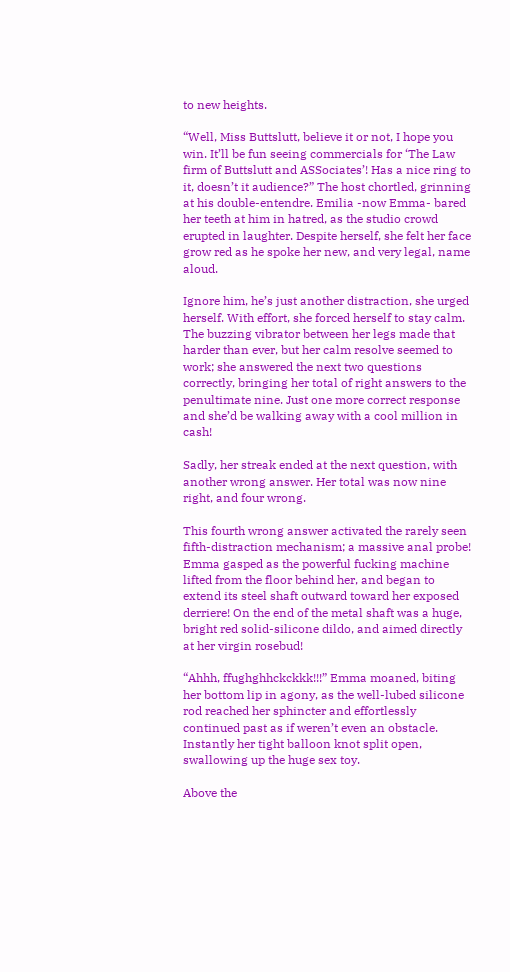to new heights.

“Well, Miss Buttslutt, believe it or not, I hope you win. It’ll be fun seeing commercials for ‘The Law firm of Buttslutt and ASSociates’! Has a nice ring to it, doesn’t it audience?” The host chortled, grinning at his double-entendre. Emilia -now Emma- bared her teeth at him in hatred, as the studio crowd erupted in laughter. Despite herself, she felt her face grow red as he spoke her new, and very legal, name aloud.

Ignore him, he’s just another distraction, she urged herself. With effort, she forced herself to stay calm. The buzzing vibrator between her legs made that harder than ever, but her calm resolve seemed to work; she answered the next two questions correctly, bringing her total of right answers to the penultimate nine. Just one more correct response and she’d be walking away with a cool million in cash!

Sadly, her streak ended at the next question, with another wrong answer. Her total was now nine right, and four wrong.

This fourth wrong answer activated the rarely seen fifth-distraction mechanism; a massive anal probe! Emma gasped as the powerful fucking machine lifted from the floor behind her, and began to extend its steel shaft outward toward her exposed derriere! On the end of the metal shaft was a huge, bright red solid-silicone dildo, and aimed directly at her virgin rosebud!

“Ahhh, ffughghhckckkk!!!” Emma moaned, biting her bottom lip in agony, as the well-lubed silicone rod reached her sphincter and effortlessly continued past as if weren’t even an obstacle. Instantly her tight balloon knot split open, swallowing up the huge sex toy.

Above the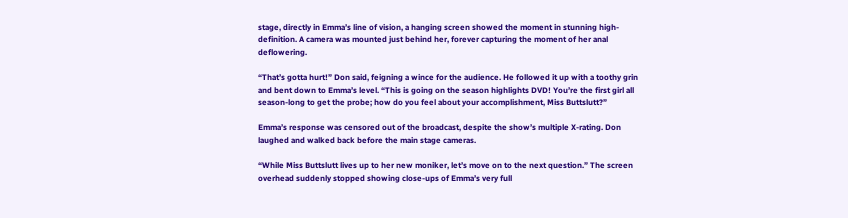stage, directly in Emma’s line of vision, a hanging screen showed the moment in stunning high-definition. A camera was mounted just behind her, forever capturing the moment of her anal deflowering.

“That’s gotta hurt!” Don said, feigning a wince for the audience. He followed it up with a toothy grin and bent down to Emma’s level. “This is going on the season highlights DVD! You’re the first girl all season-long to get the probe; how do you feel about your accomplishment, Miss Buttslutt?”

Emma’s response was censored out of the broadcast, despite the show’s multiple X-rating. Don laughed and walked back before the main stage cameras.

“While Miss Buttslutt lives up to her new moniker, let’s move on to the next question.” The screen overhead suddenly stopped showing close-ups of Emma’s very full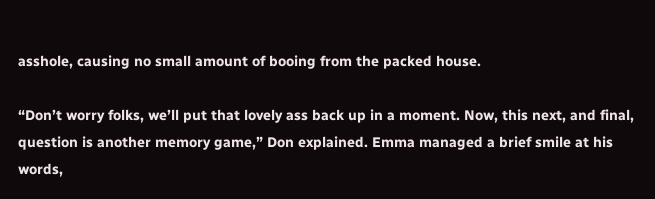asshole, causing no small amount of booing from the packed house.

“Don’t worry folks, we’ll put that lovely ass back up in a moment. Now, this next, and final, question is another memory game,” Don explained. Emma managed a brief smile at his words,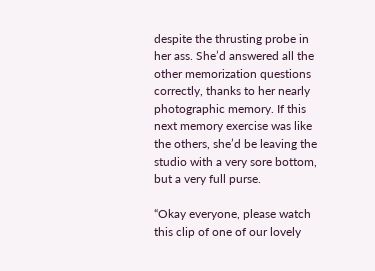despite the thrusting probe in her ass. She’d answered all the other memorization questions correctly, thanks to her nearly photographic memory. If this next memory exercise was like the others, she’d be leaving the studio with a very sore bottom, but a very full purse.

“Okay everyone, please watch this clip of one of our lovely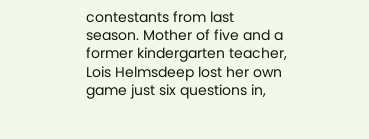contestants from last season. Mother of five and a former kindergarten teacher, Lois Helmsdeep lost her own game just six questions in,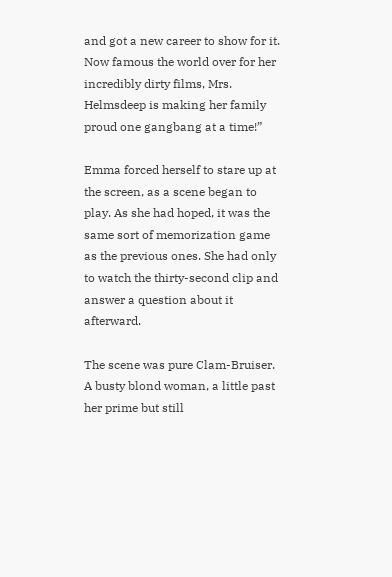and got a new career to show for it. Now famous the world over for her incredibly dirty films, Mrs. Helmsdeep is making her family proud one gangbang at a time!”

Emma forced herself to stare up at the screen, as a scene began to play. As she had hoped, it was the same sort of memorization game as the previous ones. She had only to watch the thirty-second clip and answer a question about it afterward.

The scene was pure Clam-Bruiser. A busty blond woman, a little past her prime but still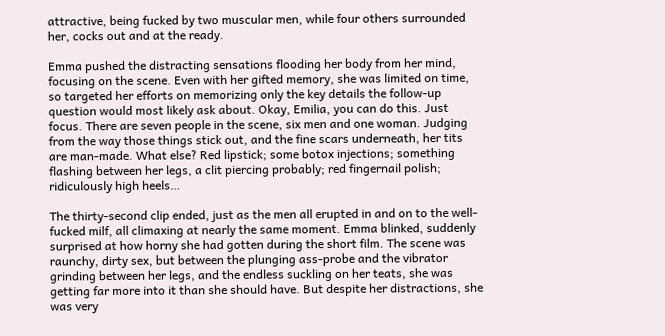attractive, being fucked by two muscular men, while four others surrounded her, cocks out and at the ready.

Emma pushed the distracting sensations flooding her body from her mind, focusing on the scene. Even with her gifted memory, she was limited on time, so targeted her efforts on memorizing only the key details the follow-up question would most likely ask about. Okay, Emilia, you can do this. Just focus. There are seven people in the scene, six men and one woman. Judging from the way those things stick out, and the fine scars underneath, her tits are man-made. What else? Red lipstick; some botox injections; something flashing between her legs, a clit piercing probably; red fingernail polish; ridiculously high heels…

The thirty-second clip ended, just as the men all erupted in and on to the well-fucked milf, all climaxing at nearly the same moment. Emma blinked, suddenly surprised at how horny she had gotten during the short film. The scene was raunchy, dirty sex, but between the plunging ass-probe and the vibrator grinding between her legs, and the endless suckling on her teats, she was getting far more into it than she should have. But despite her distractions, she was very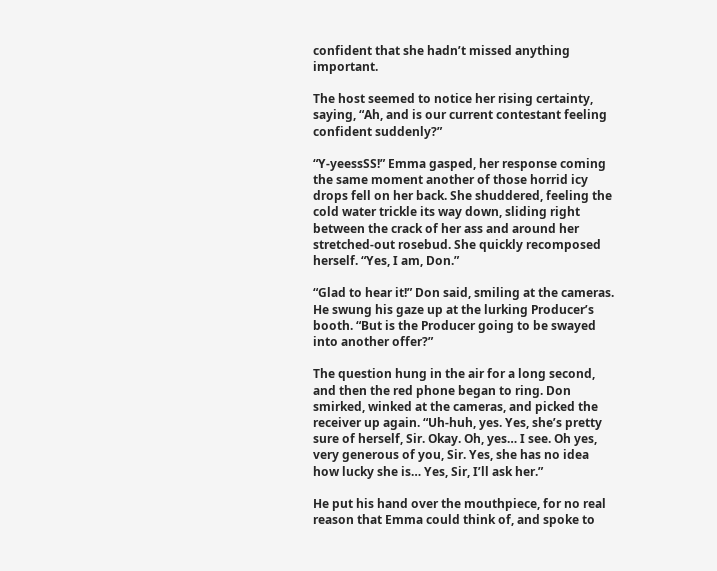confident that she hadn’t missed anything important.

The host seemed to notice her rising certainty, saying, “Ah, and is our current contestant feeling confident suddenly?”

“Y-yeessSS!” Emma gasped, her response coming the same moment another of those horrid icy drops fell on her back. She shuddered, feeling the cold water trickle its way down, sliding right between the crack of her ass and around her stretched-out rosebud. She quickly recomposed herself. “Yes, I am, Don.”

“Glad to hear it!” Don said, smiling at the cameras. He swung his gaze up at the lurking Producer’s booth. “But is the Producer going to be swayed into another offer?”

The question hung in the air for a long second, and then the red phone began to ring. Don smirked, winked at the cameras, and picked the receiver up again. “Uh-huh, yes. Yes, she’s pretty sure of herself, Sir. Okay. Oh, yes… I see. Oh yes, very generous of you, Sir. Yes, she has no idea how lucky she is… Yes, Sir, I’ll ask her.”

He put his hand over the mouthpiece, for no real reason that Emma could think of, and spoke to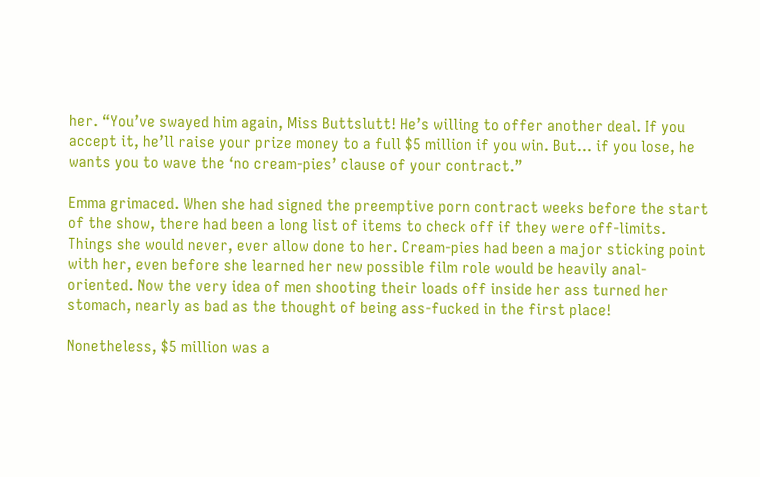her. “You’ve swayed him again, Miss Buttslutt! He’s willing to offer another deal. If you accept it, he’ll raise your prize money to a full $5 million if you win. But… if you lose, he wants you to wave the ‘no cream-pies’ clause of your contract.”

Emma grimaced. When she had signed the preemptive porn contract weeks before the start of the show, there had been a long list of items to check off if they were off-limits. Things she would never, ever allow done to her. Cream-pies had been a major sticking point with her, even before she learned her new possible film role would be heavily anal-oriented. Now the very idea of men shooting their loads off inside her ass turned her stomach, nearly as bad as the thought of being ass-fucked in the first place!

Nonetheless, $5 million was a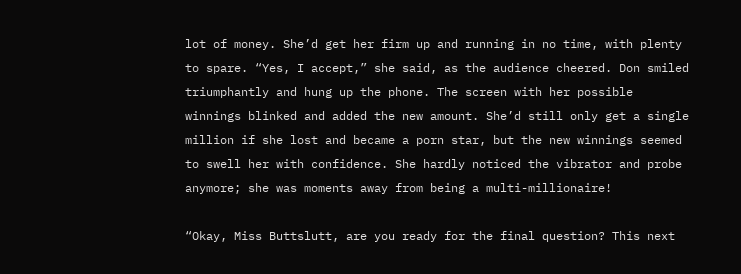lot of money. She’d get her firm up and running in no time, with plenty to spare. “Yes, I accept,” she said, as the audience cheered. Don smiled triumphantly and hung up the phone. The screen with her possible winnings blinked and added the new amount. She’d still only get a single million if she lost and became a porn star, but the new winnings seemed to swell her with confidence. She hardly noticed the vibrator and probe anymore; she was moments away from being a multi-millionaire!

“Okay, Miss Buttslutt, are you ready for the final question? This next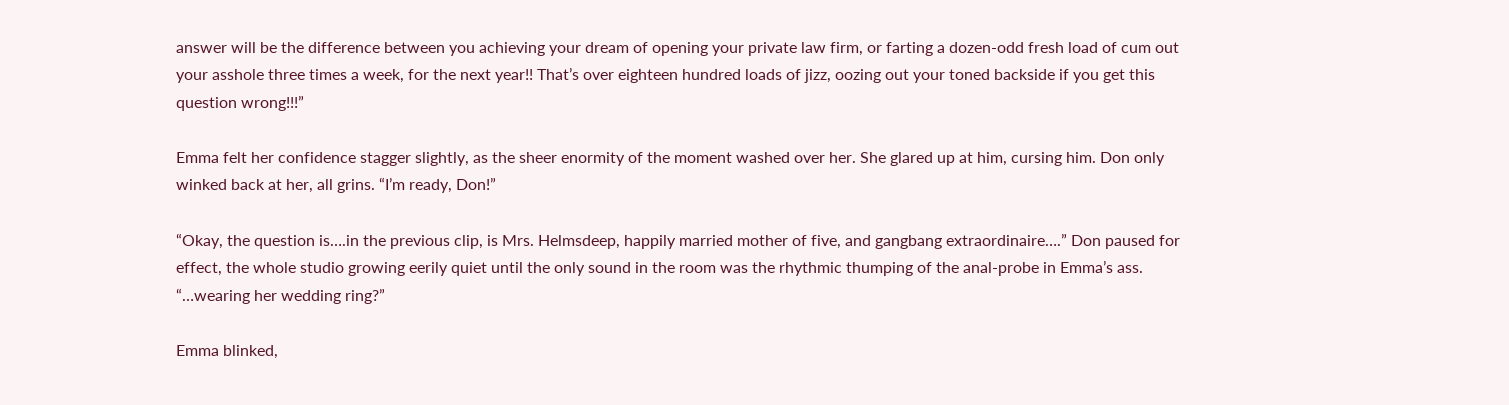answer will be the difference between you achieving your dream of opening your private law firm, or farting a dozen-odd fresh load of cum out your asshole three times a week, for the next year!! That’s over eighteen hundred loads of jizz, oozing out your toned backside if you get this question wrong!!!”

Emma felt her confidence stagger slightly, as the sheer enormity of the moment washed over her. She glared up at him, cursing him. Don only winked back at her, all grins. “I’m ready, Don!”

“Okay, the question is….in the previous clip, is Mrs. Helmsdeep, happily married mother of five, and gangbang extraordinaire….” Don paused for effect, the whole studio growing eerily quiet until the only sound in the room was the rhythmic thumping of the anal-probe in Emma’s ass. “…wearing her wedding ring?”

Emma blinked,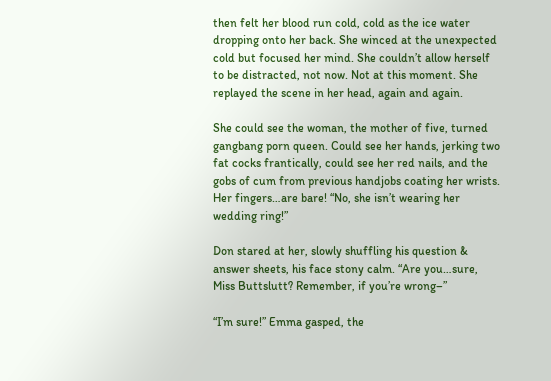then felt her blood run cold, cold as the ice water dropping onto her back. She winced at the unexpected cold but focused her mind. She couldn’t allow herself to be distracted, not now. Not at this moment. She replayed the scene in her head, again and again.

She could see the woman, the mother of five, turned gangbang porn queen. Could see her hands, jerking two fat cocks frantically, could see her red nails, and the gobs of cum from previous handjobs coating her wrists. Her fingers…are bare! “No, she isn’t wearing her wedding ring!”

Don stared at her, slowly shuffling his question & answer sheets, his face stony calm. “Are you…sure, Miss Buttslutt? Remember, if you’re wrong–”

“I’m sure!” Emma gasped, the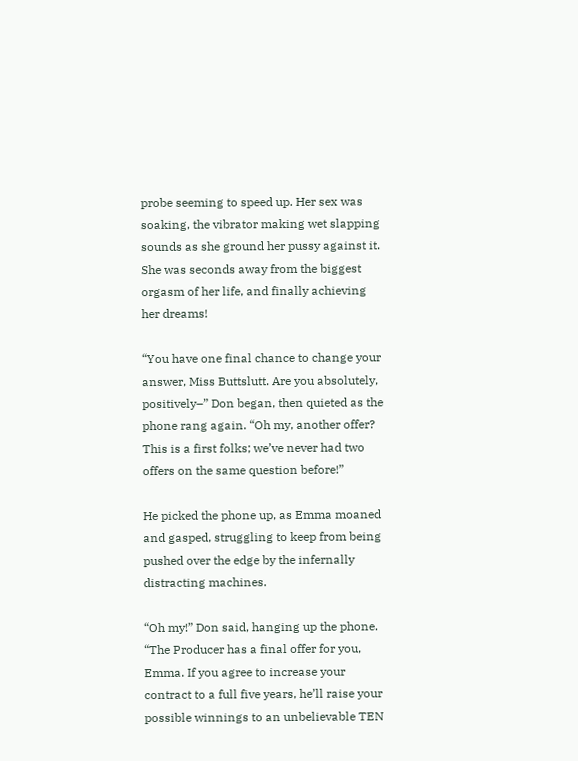probe seeming to speed up. Her sex was soaking, the vibrator making wet slapping sounds as she ground her pussy against it. She was seconds away from the biggest orgasm of her life, and finally achieving her dreams!

“You have one final chance to change your answer, Miss Buttslutt. Are you absolutely, positively–” Don began, then quieted as the phone rang again. “Oh my, another offer? This is a first folks; we’ve never had two offers on the same question before!”

He picked the phone up, as Emma moaned and gasped, struggling to keep from being pushed over the edge by the infernally distracting machines.

“Oh my!” Don said, hanging up the phone. “The Producer has a final offer for you, Emma. If you agree to increase your contract to a full five years, he’ll raise your possible winnings to an unbelievable TEN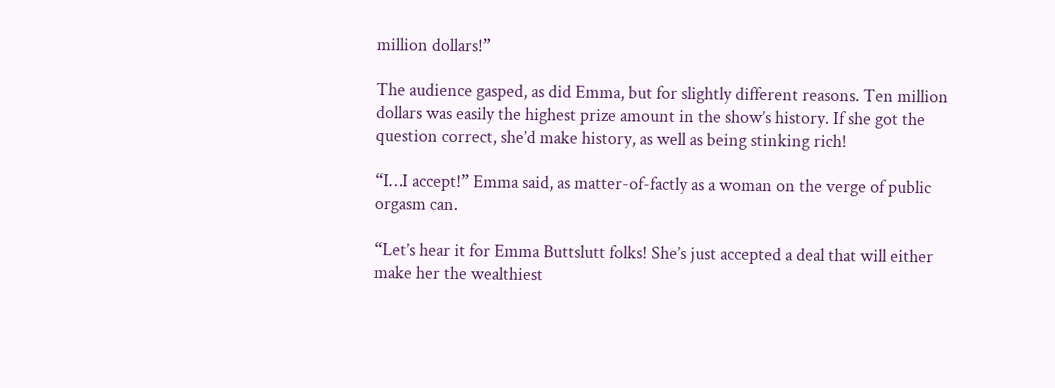million dollars!”

The audience gasped, as did Emma, but for slightly different reasons. Ten million dollars was easily the highest prize amount in the show’s history. If she got the question correct, she’d make history, as well as being stinking rich!

“I…I accept!” Emma said, as matter-of-factly as a woman on the verge of public orgasm can.

“Let’s hear it for Emma Buttslutt folks! She’s just accepted a deal that will either make her the wealthiest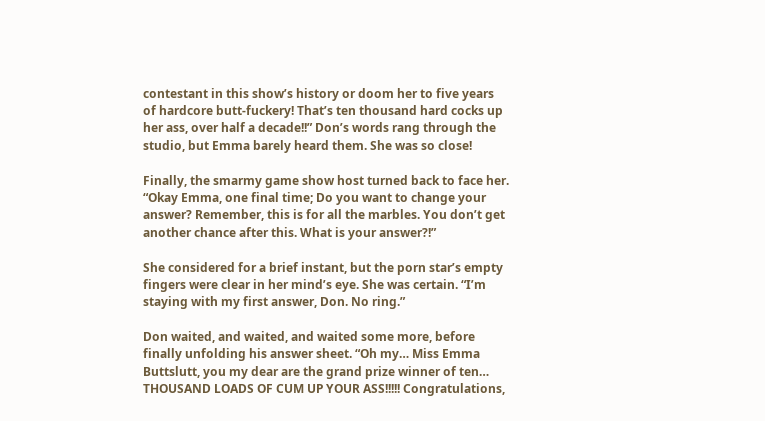contestant in this show’s history or doom her to five years of hardcore butt-fuckery! That’s ten thousand hard cocks up her ass, over half a decade!!” Don’s words rang through the studio, but Emma barely heard them. She was so close!

Finally, the smarmy game show host turned back to face her. “Okay Emma, one final time; Do you want to change your answer? Remember, this is for all the marbles. You don’t get another chance after this. What is your answer?!”

She considered for a brief instant, but the porn star’s empty fingers were clear in her mind’s eye. She was certain. “I’m staying with my first answer, Don. No ring.”

Don waited, and waited, and waited some more, before finally unfolding his answer sheet. “Oh my… Miss Emma Buttslutt, you my dear are the grand prize winner of ten… THOUSAND LOADS OF CUM UP YOUR ASS!!!!! Congratulations,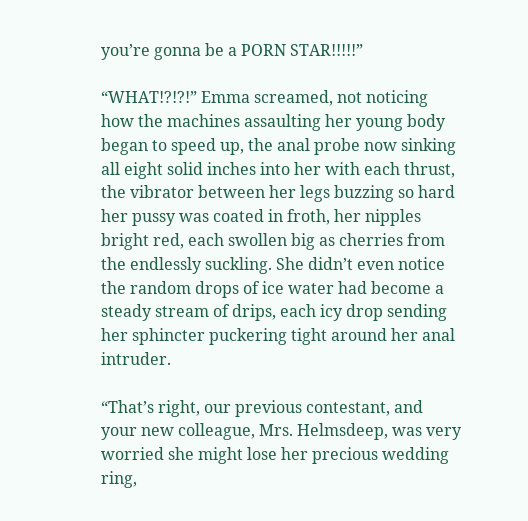you’re gonna be a PORN STAR!!!!!”

“WHAT!?!?!” Emma screamed, not noticing how the machines assaulting her young body began to speed up, the anal probe now sinking all eight solid inches into her with each thrust, the vibrator between her legs buzzing so hard her pussy was coated in froth, her nipples bright red, each swollen big as cherries from the endlessly suckling. She didn’t even notice the random drops of ice water had become a steady stream of drips, each icy drop sending her sphincter puckering tight around her anal intruder.

“That’s right, our previous contestant, and your new colleague, Mrs. Helmsdeep, was very worried she might lose her precious wedding ring,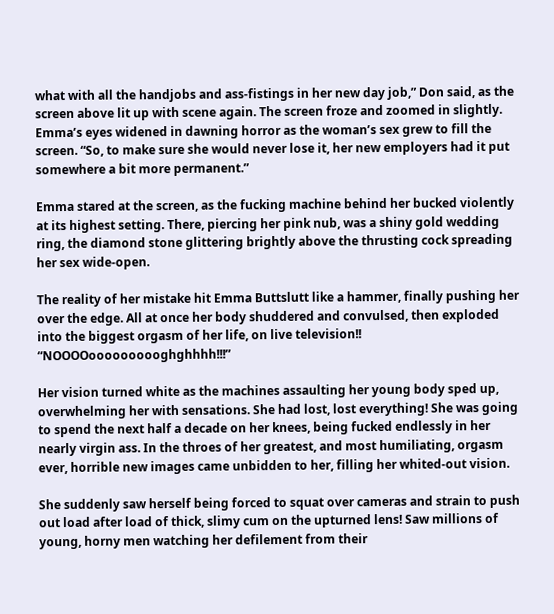what with all the handjobs and ass-fistings in her new day job,” Don said, as the screen above lit up with scene again. The screen froze and zoomed in slightly. Emma’s eyes widened in dawning horror as the woman’s sex grew to fill the screen. “So, to make sure she would never lose it, her new employers had it put somewhere a bit more permanent.”

Emma stared at the screen, as the fucking machine behind her bucked violently at its highest setting. There, piercing her pink nub, was a shiny gold wedding ring, the diamond stone glittering brightly above the thrusting cock spreading her sex wide-open.

The reality of her mistake hit Emma Buttslutt like a hammer, finally pushing her over the edge. All at once her body shuddered and convulsed, then exploded into the biggest orgasm of her life, on live television!! “NOOOOoooooooooghghhhh!!!”

Her vision turned white as the machines assaulting her young body sped up, overwhelming her with sensations. She had lost, lost everything! She was going to spend the next half a decade on her knees, being fucked endlessly in her nearly virgin ass. In the throes of her greatest, and most humiliating, orgasm ever, horrible new images came unbidden to her, filling her whited-out vision.

She suddenly saw herself being forced to squat over cameras and strain to push out load after load of thick, slimy cum on the upturned lens! Saw millions of young, horny men watching her defilement from their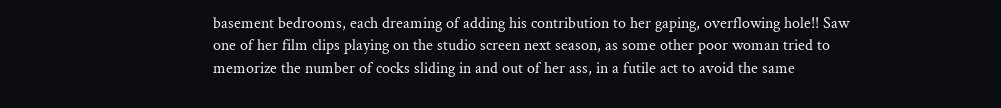basement bedrooms, each dreaming of adding his contribution to her gaping, overflowing hole!! Saw one of her film clips playing on the studio screen next season, as some other poor woman tried to memorize the number of cocks sliding in and out of her ass, in a futile act to avoid the same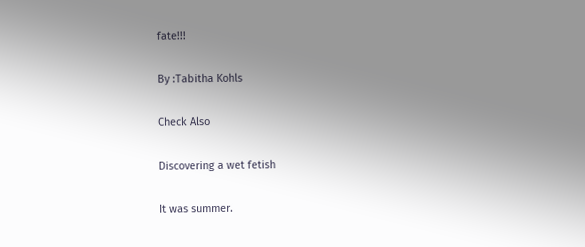fate!!!

By :Tabitha Kohls

Check Also

Discovering a wet fetish

It was summer.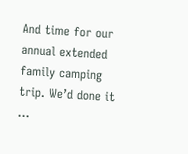And time for our annual extended family camping trip. We’d done it …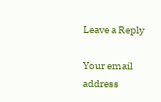Leave a Reply

Your email address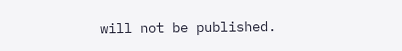will not be published.